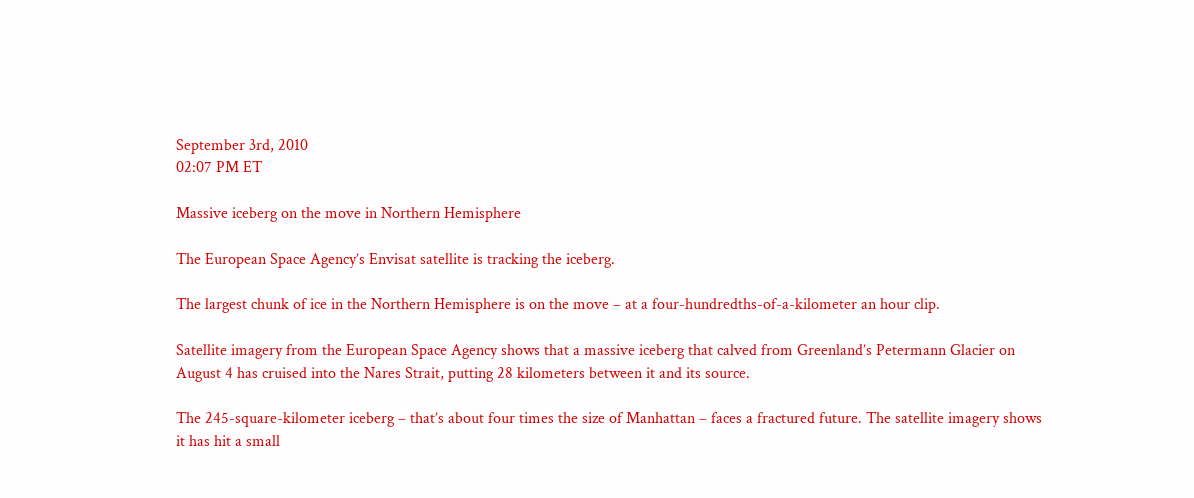September 3rd, 2010
02:07 PM ET

Massive iceberg on the move in Northern Hemisphere

The European Space Agency’s Envisat satellite is tracking the iceberg.

The largest chunk of ice in the Northern Hemisphere is on the move – at a four-hundredths-of-a-kilometer an hour clip.

Satellite imagery from the European Space Agency shows that a massive iceberg that calved from Greenland’s Petermann Glacier on August 4 has cruised into the Nares Strait, putting 28 kilometers between it and its source.

The 245-square-kilometer iceberg – that’s about four times the size of Manhattan – faces a fractured future. The satellite imagery shows it has hit a small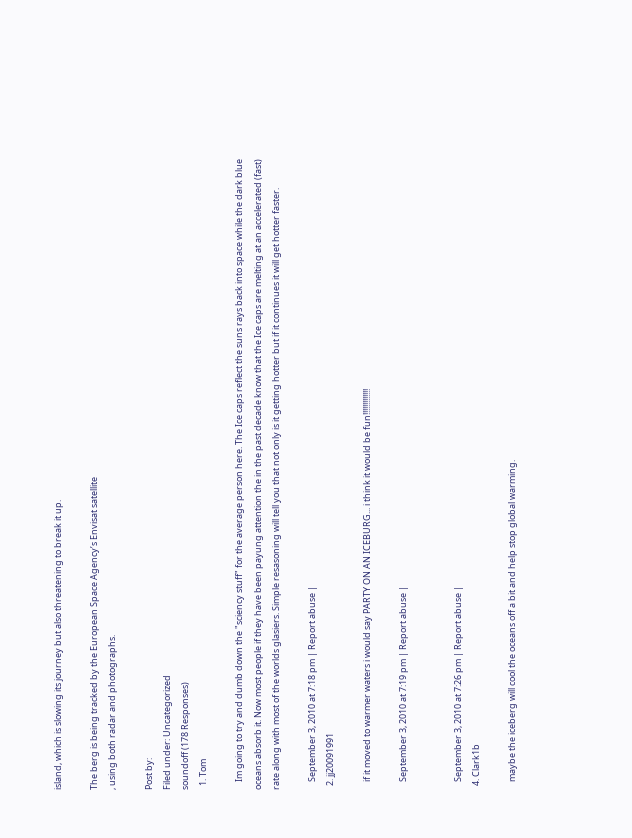island, which is slowing its journey but also threatening to break it up.

The berg is being tracked by the European Space Agency’s Envisat satellite
, using both radar and photographs.

Post by:
Filed under: Uncategorized
soundoff (178 Responses)
  1. Tom

    Im going to try and dumb down the "sciency stuff" for the average person here. The Ice caps reflect the suns rays back into space while the dark blue oceans absorb it. Now most people if they have been payung attention the in the past decade know that the Ice caps are melting at an accelerated (fast) rate along with most of the worlds glasiers. Simple resasoning will tell you that not only is it getting hotter but if it continues it will get hotter faster.

    September 3, 2010 at 7:18 pm | Report abuse |
  2. jj20091991

    if it moved to warmer waters i would say PARTY ON AN ICEBURG... i think it would be fun!!!!!!!!!!!!!

    September 3, 2010 at 7:19 pm | Report abuse |


    September 3, 2010 at 7:26 pm | Report abuse |
  4. Clark1b

    maybe the iceberg will cool the oceans off a bit and help stop global warming.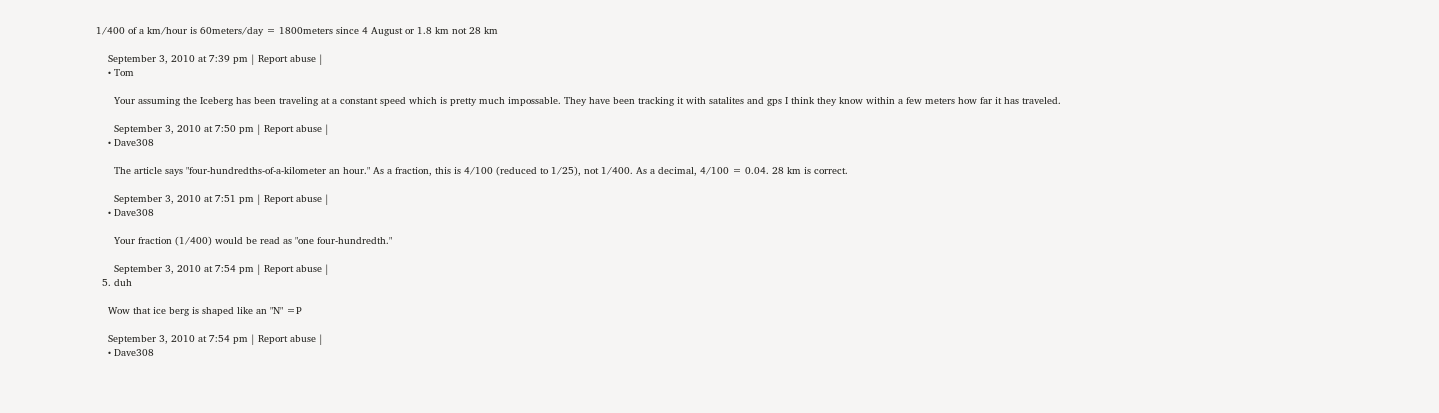1/400 of a km/hour is 60meters/day = 1800meters since 4 August or 1.8 km not 28 km

    September 3, 2010 at 7:39 pm | Report abuse |
    • Tom

      Your assuming the Iceberg has been traveling at a constant speed which is pretty much impossable. They have been tracking it with satalites and gps I think they know within a few meters how far it has traveled.

      September 3, 2010 at 7:50 pm | Report abuse |
    • Dave308

      The article says "four-hundredths-of-a-kilometer an hour." As a fraction, this is 4/100 (reduced to 1/25), not 1/400. As a decimal, 4/100 = 0.04. 28 km is correct.

      September 3, 2010 at 7:51 pm | Report abuse |
    • Dave308

      Your fraction (1/400) would be read as "one four-hundredth."

      September 3, 2010 at 7:54 pm | Report abuse |
  5. duh

    Wow that ice berg is shaped like an "N" =P

    September 3, 2010 at 7:54 pm | Report abuse |
    • Dave308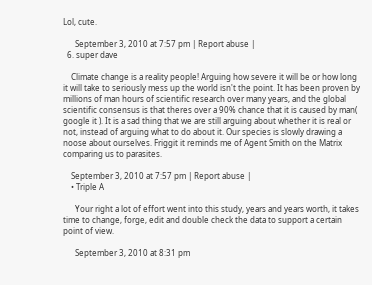Lol, cute.

      September 3, 2010 at 7:57 pm | Report abuse |
  6. super dave

    Climate change is a reality people! Arguing how severe it will be or how long it will take to seriously mess up the world isn't the point. It has been proven by millions of man hours of scientific research over many years, and the global scientific consensus is that theres over a 90% chance that it is caused by man( google it ). It is a sad thing that we are still arguing about whether it is real or not, instead of arguing what to do about it. Our species is slowly drawing a noose about ourselves. Friggit it reminds me of Agent Smith on the Matrix comparing us to parasites.

    September 3, 2010 at 7:57 pm | Report abuse |
    • Triple A

      Your right a lot of effort went into this study, years and years worth, it takes time to change, forge, edit and double check the data to support a certain point of view.

      September 3, 2010 at 8:31 pm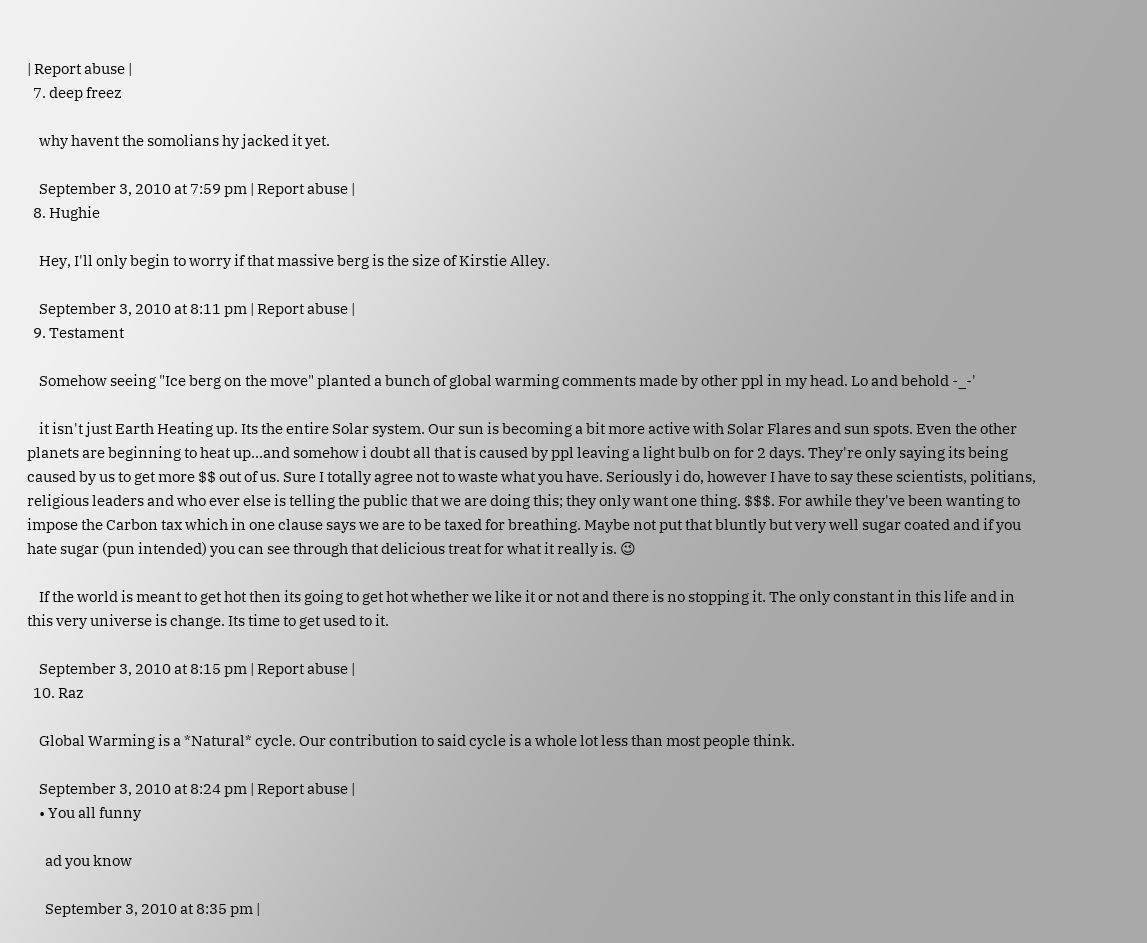| Report abuse |
  7. deep freez

    why havent the somolians hy jacked it yet.

    September 3, 2010 at 7:59 pm | Report abuse |
  8. Hughie

    Hey, I'll only begin to worry if that massive berg is the size of Kirstie Alley.

    September 3, 2010 at 8:11 pm | Report abuse |
  9. Testament

    Somehow seeing "Ice berg on the move" planted a bunch of global warming comments made by other ppl in my head. Lo and behold -_-'

    it isn't just Earth Heating up. Its the entire Solar system. Our sun is becoming a bit more active with Solar Flares and sun spots. Even the other planets are beginning to heat up...and somehow i doubt all that is caused by ppl leaving a light bulb on for 2 days. They're only saying its being caused by us to get more $$ out of us. Sure I totally agree not to waste what you have. Seriously i do, however I have to say these scientists, politians, religious leaders and who ever else is telling the public that we are doing this; they only want one thing. $$$. For awhile they've been wanting to impose the Carbon tax which in one clause says we are to be taxed for breathing. Maybe not put that bluntly but very well sugar coated and if you hate sugar (pun intended) you can see through that delicious treat for what it really is. 😉

    If the world is meant to get hot then its going to get hot whether we like it or not and there is no stopping it. The only constant in this life and in this very universe is change. Its time to get used to it.

    September 3, 2010 at 8:15 pm | Report abuse |
  10. Raz

    Global Warming is a *Natural* cycle. Our contribution to said cycle is a whole lot less than most people think.

    September 3, 2010 at 8:24 pm | Report abuse |
    • You all funny

      ad you know

      September 3, 2010 at 8:35 pm |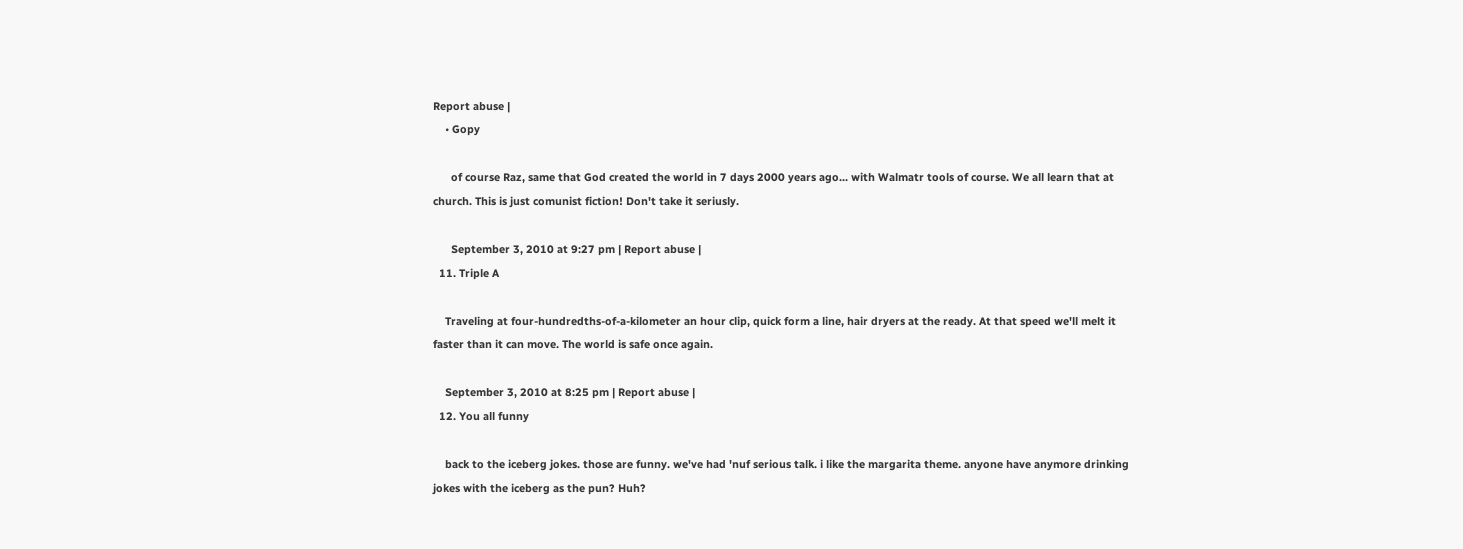Report abuse |
    • Gopy

      of course Raz, same that God created the world in 7 days 2000 years ago... with Walmatr tools of course. We all learn that at church. This is just comunist fiction! Don't take it seriusly.

      September 3, 2010 at 9:27 pm | Report abuse |
  11. Triple A

    Traveling at four-hundredths-of-a-kilometer an hour clip, quick form a line, hair dryers at the ready. At that speed we'll melt it faster than it can move. The world is safe once again.

    September 3, 2010 at 8:25 pm | Report abuse |
  12. You all funny

    back to the iceberg jokes. those are funny. we've had 'nuf serious talk. i like the margarita theme. anyone have anymore drinking jokes with the iceberg as the pun? Huh?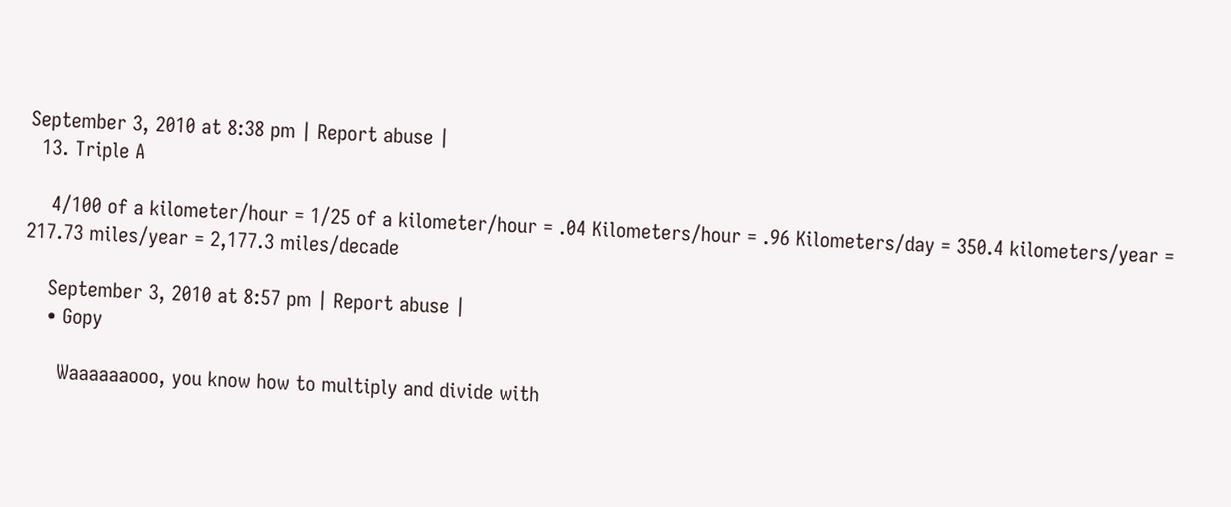September 3, 2010 at 8:38 pm | Report abuse |
  13. Triple A

    4/100 of a kilometer/hour = 1/25 of a kilometer/hour = .04 Kilometers/hour = .96 Kilometers/day = 350.4 kilometers/year = 217.73 miles/year = 2,177.3 miles/decade

    September 3, 2010 at 8:57 pm | Report abuse |
    • Gopy

      Waaaaaaooo, you know how to multiply and divide with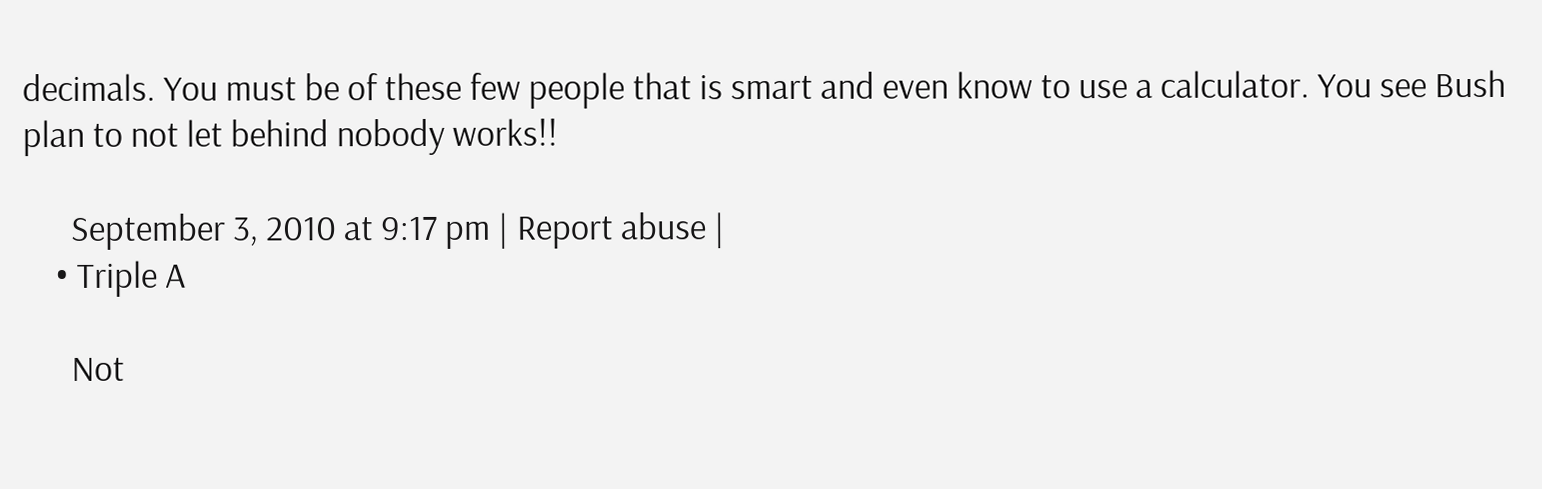decimals. You must be of these few people that is smart and even know to use a calculator. You see Bush plan to not let behind nobody works!!

      September 3, 2010 at 9:17 pm | Report abuse |
    • Triple A

      Not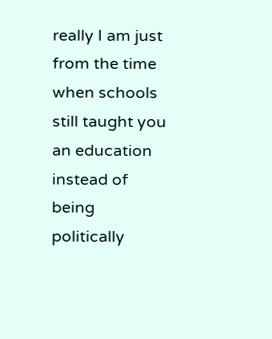really I am just from the time when schools still taught you an education instead of being politically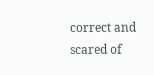correct and scared of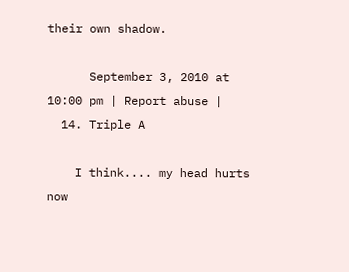their own shadow.

      September 3, 2010 at 10:00 pm | Report abuse |
  14. Triple A

    I think.... my head hurts now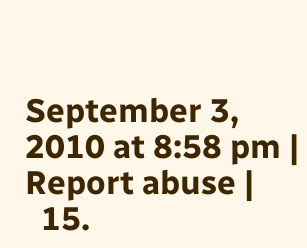September 3, 2010 at 8:58 pm | Report abuse |
  15.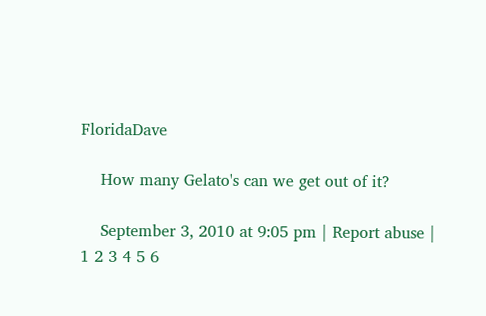FloridaDave

    How many Gelato's can we get out of it?

    September 3, 2010 at 9:05 pm | Report abuse |
1 2 3 4 5 6